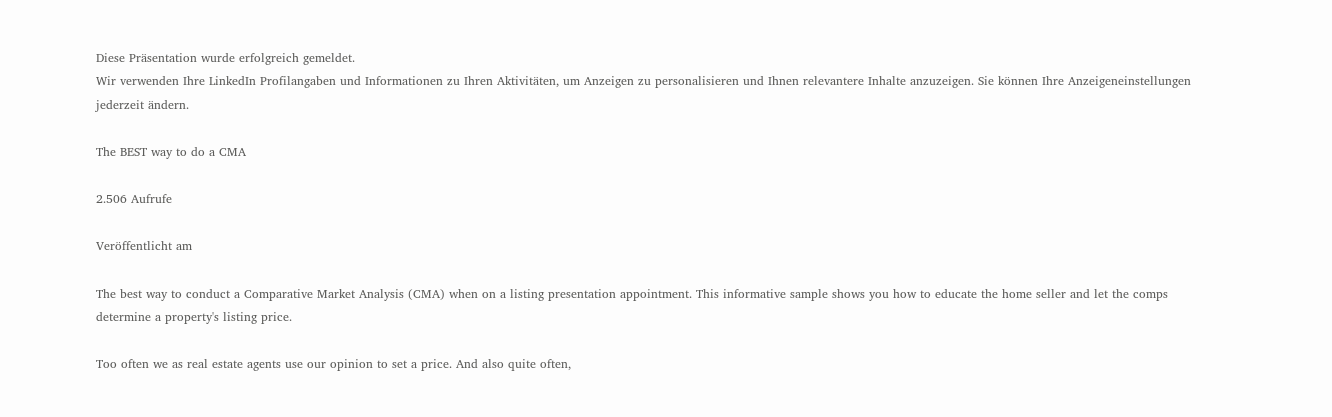Diese Präsentation wurde erfolgreich gemeldet.
Wir verwenden Ihre LinkedIn Profilangaben und Informationen zu Ihren Aktivitäten, um Anzeigen zu personalisieren und Ihnen relevantere Inhalte anzuzeigen. Sie können Ihre Anzeigeneinstellungen jederzeit ändern.

The BEST way to do a CMA

2.506 Aufrufe

Veröffentlicht am

The best way to conduct a Comparative Market Analysis (CMA) when on a listing presentation appointment. This informative sample shows you how to educate the home seller and let the comps determine a property's listing price.

Too often we as real estate agents use our opinion to set a price. And also quite often,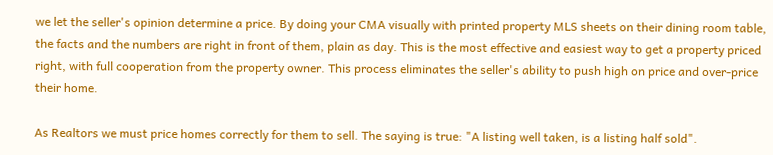we let the seller's opinion determine a price. By doing your CMA visually with printed property MLS sheets on their dining room table, the facts and the numbers are right in front of them, plain as day. This is the most effective and easiest way to get a property priced right, with full cooperation from the property owner. This process eliminates the seller's ability to push high on price and over-price their home.

As Realtors we must price homes correctly for them to sell. The saying is true: "A listing well taken, is a listing half sold".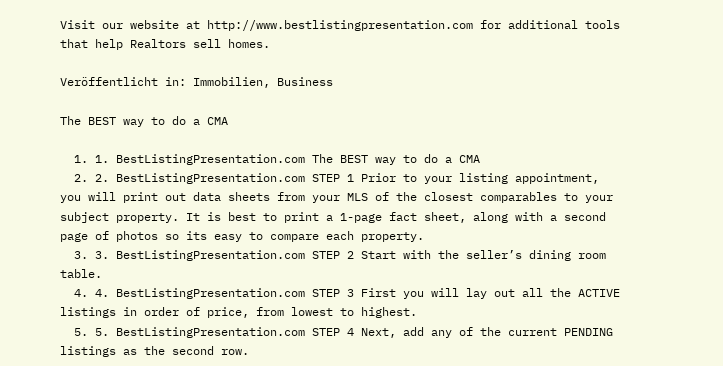Visit our website at http://www.bestlistingpresentation.com for additional tools that help Realtors sell homes.

Veröffentlicht in: Immobilien, Business

The BEST way to do a CMA

  1. 1. BestListingPresentation.com The BEST way to do a CMA
  2. 2. BestListingPresentation.com STEP 1 Prior to your listing appointment, you will print out data sheets from your MLS of the closest comparables to your subject property. It is best to print a 1-page fact sheet, along with a second page of photos so its easy to compare each property.
  3. 3. BestListingPresentation.com STEP 2 Start with the seller’s dining room table.
  4. 4. BestListingPresentation.com STEP 3 First you will lay out all the ACTIVE listings in order of price, from lowest to highest.
  5. 5. BestListingPresentation.com STEP 4 Next, add any of the current PENDING listings as the second row.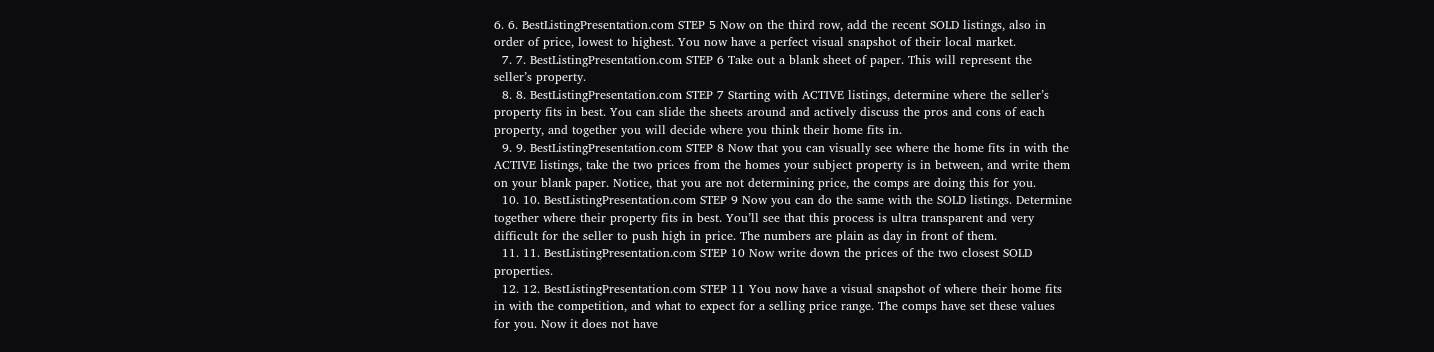6. 6. BestListingPresentation.com STEP 5 Now on the third row, add the recent SOLD listings, also in order of price, lowest to highest. You now have a perfect visual snapshot of their local market.
  7. 7. BestListingPresentation.com STEP 6 Take out a blank sheet of paper. This will represent the seller’s property.
  8. 8. BestListingPresentation.com STEP 7 Starting with ACTIVE listings, determine where the seller’s property fits in best. You can slide the sheets around and actively discuss the pros and cons of each property, and together you will decide where you think their home fits in.
  9. 9. BestListingPresentation.com STEP 8 Now that you can visually see where the home fits in with the ACTIVE listings, take the two prices from the homes your subject property is in between, and write them on your blank paper. Notice, that you are not determining price, the comps are doing this for you.
  10. 10. BestListingPresentation.com STEP 9 Now you can do the same with the SOLD listings. Determine together where their property fits in best. You’ll see that this process is ultra transparent and very difficult for the seller to push high in price. The numbers are plain as day in front of them.
  11. 11. BestListingPresentation.com STEP 10 Now write down the prices of the two closest SOLD properties.
  12. 12. BestListingPresentation.com STEP 11 You now have a visual snapshot of where their home fits in with the competition, and what to expect for a selling price range. The comps have set these values for you. Now it does not have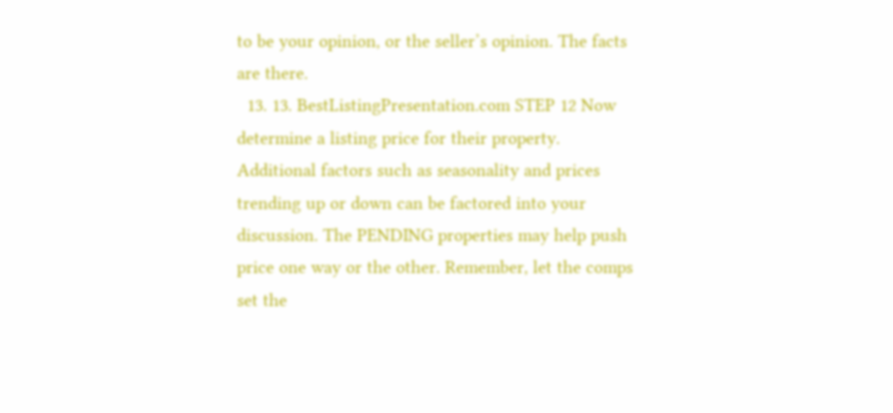to be your opinion, or the seller’s opinion. The facts are there.
  13. 13. BestListingPresentation.com STEP 12 Now determine a listing price for their property. Additional factors such as seasonality and prices trending up or down can be factored into your discussion. The PENDING properties may help push price one way or the other. Remember, let the comps set the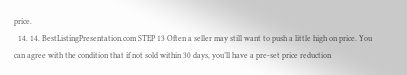price.
  14. 14. BestListingPresentation.com STEP 13 Often a seller may still want to push a little high on price. You can agree with the condition that if not sold within 30 days, you’ll have a pre-set price reduction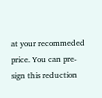at your recommeded price. You can pre-sign this reduction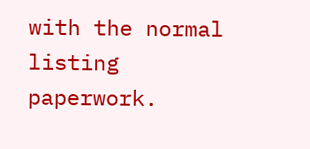with the normal listing paperwork.